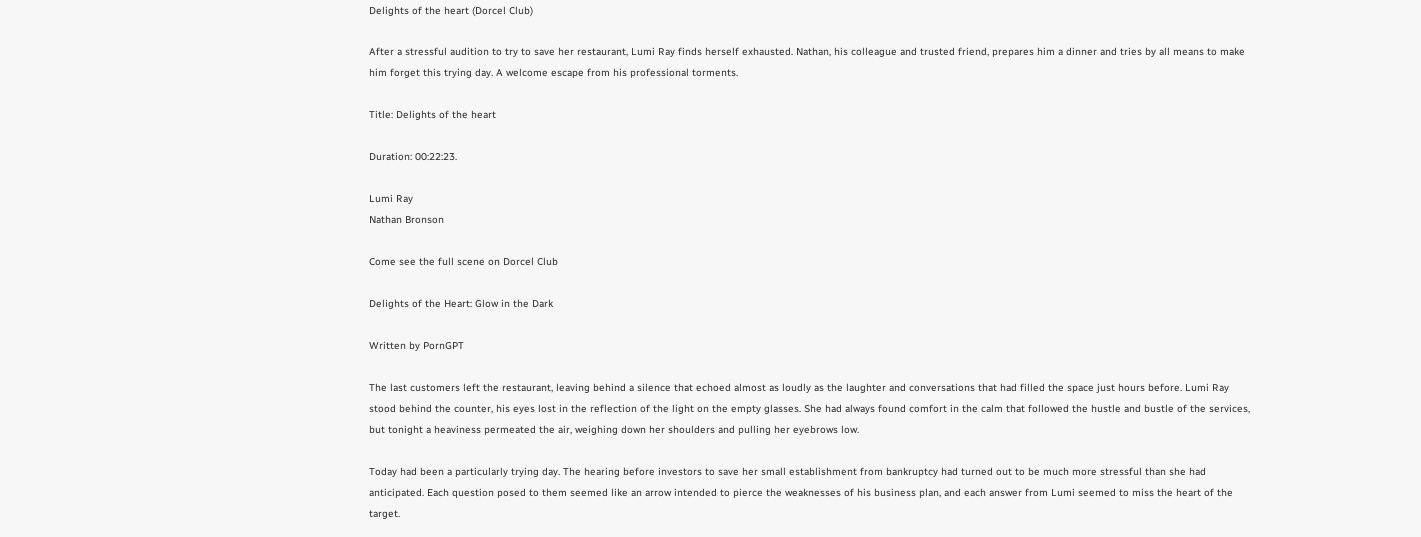Delights of the heart (Dorcel Club)

After a stressful audition to try to save her restaurant, Lumi Ray finds herself exhausted. Nathan, his colleague and trusted friend, prepares him a dinner and tries by all means to make him forget this trying day. A welcome escape from his professional torments.

Title: Delights of the heart

Duration: 00:22:23.

Lumi Ray
Nathan Bronson

Come see the full scene on Dorcel Club

Delights of the Heart: Glow in the Dark

Written by PornGPT

The last customers left the restaurant, leaving behind a silence that echoed almost as loudly as the laughter and conversations that had filled the space just hours before. Lumi Ray stood behind the counter, his eyes lost in the reflection of the light on the empty glasses. She had always found comfort in the calm that followed the hustle and bustle of the services, but tonight a heaviness permeated the air, weighing down her shoulders and pulling her eyebrows low.

Today had been a particularly trying day. The hearing before investors to save her small establishment from bankruptcy had turned out to be much more stressful than she had anticipated. Each question posed to them seemed like an arrow intended to pierce the weaknesses of his business plan, and each answer from Lumi seemed to miss the heart of the target.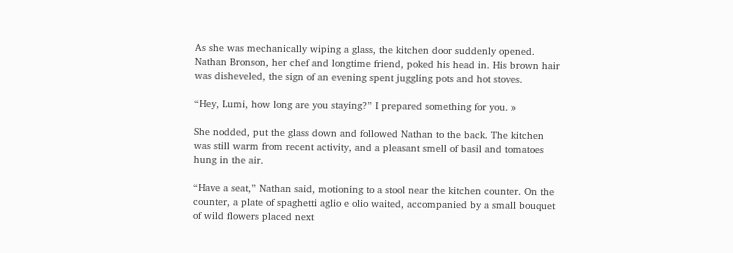As she was mechanically wiping a glass, the kitchen door suddenly opened. Nathan Bronson, her chef and longtime friend, poked his head in. His brown hair was disheveled, the sign of an evening spent juggling pots and hot stoves.

“Hey, Lumi, how long are you staying?” I prepared something for you. »

She nodded, put the glass down and followed Nathan to the back. The kitchen was still warm from recent activity, and a pleasant smell of basil and tomatoes hung in the air.

“Have a seat,” Nathan said, motioning to a stool near the kitchen counter. On the counter, a plate of spaghetti aglio e olio waited, accompanied by a small bouquet of wild flowers placed next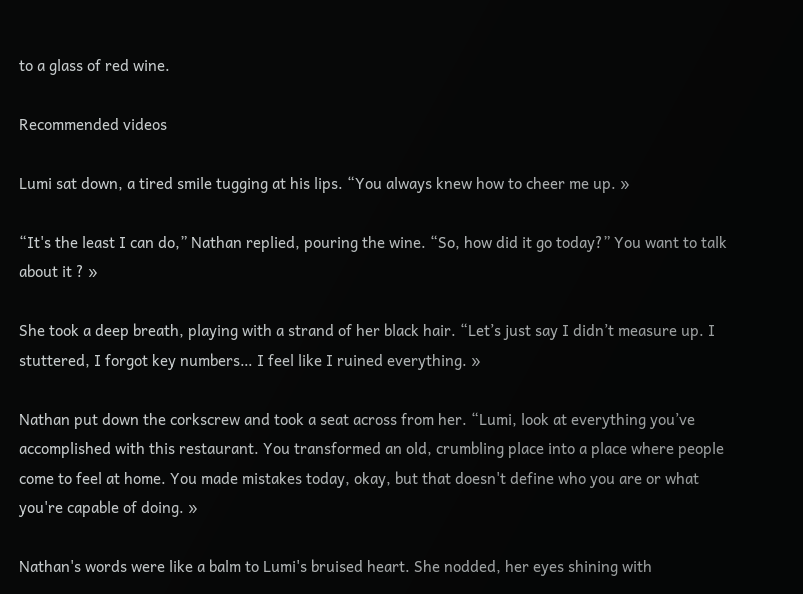to a glass of red wine.

Recommended videos

Lumi sat down, a tired smile tugging at his lips. “You always knew how to cheer me up. »

“It's the least I can do,” Nathan replied, pouring the wine. “So, how did it go today?” You want to talk about it ? »

She took a deep breath, playing with a strand of her black hair. “Let’s just say I didn’t measure up. I stuttered, I forgot key numbers… I feel like I ruined everything. »

Nathan put down the corkscrew and took a seat across from her. “Lumi, look at everything you’ve accomplished with this restaurant. You transformed an old, crumbling place into a place where people come to feel at home. You made mistakes today, okay, but that doesn't define who you are or what you're capable of doing. »

Nathan's words were like a balm to Lumi's bruised heart. She nodded, her eyes shining with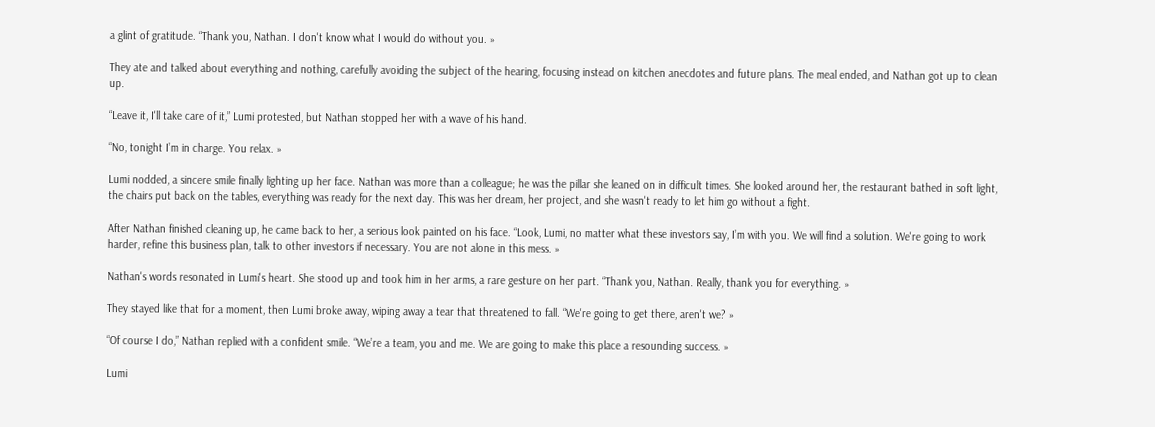a glint of gratitude. “Thank you, Nathan. I don't know what I would do without you. »

They ate and talked about everything and nothing, carefully avoiding the subject of the hearing, focusing instead on kitchen anecdotes and future plans. The meal ended, and Nathan got up to clean up.

“Leave it, I'll take care of it,” Lumi protested, but Nathan stopped her with a wave of his hand.

“No, tonight I’m in charge. You relax. »

Lumi nodded, a sincere smile finally lighting up her face. Nathan was more than a colleague; he was the pillar she leaned on in difficult times. She looked around her, the restaurant bathed in soft light, the chairs put back on the tables, everything was ready for the next day. This was her dream, her project, and she wasn't ready to let him go without a fight.

After Nathan finished cleaning up, he came back to her, a serious look painted on his face. “Look, Lumi, no matter what these investors say, I’m with you. We will find a solution. We're going to work harder, refine this business plan, talk to other investors if necessary. You are not alone in this mess. »

Nathan's words resonated in Lumi's heart. She stood up and took him in her arms, a rare gesture on her part. “Thank you, Nathan. Really, thank you for everything. »

They stayed like that for a moment, then Lumi broke away, wiping away a tear that threatened to fall. “We're going to get there, aren't we? »

“Of course I do,” Nathan replied with a confident smile. “We’re a team, you and me. We are going to make this place a resounding success. »

Lumi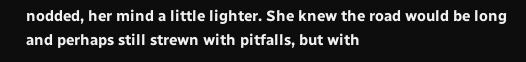nodded, her mind a little lighter. She knew the road would be long and perhaps still strewn with pitfalls, but with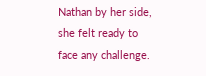Nathan by her side, she felt ready to face any challenge.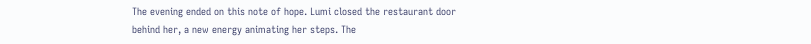The evening ended on this note of hope. Lumi closed the restaurant door behind her, a new energy animating her steps. The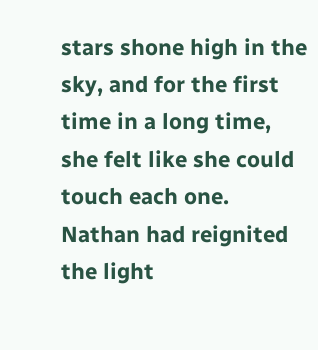stars shone high in the sky, and for the first time in a long time, she felt like she could touch each one. Nathan had reignited the light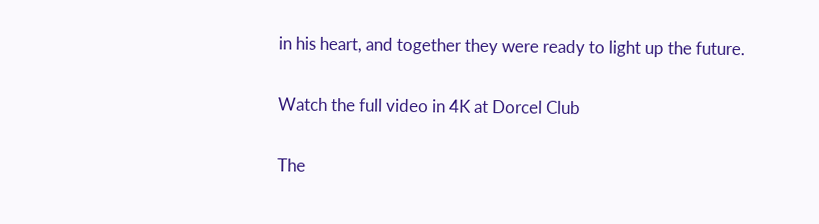in his heart, and together they were ready to light up the future.

Watch the full video in 4K at Dorcel Club

The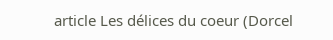article Les délices du coeur (Dorcel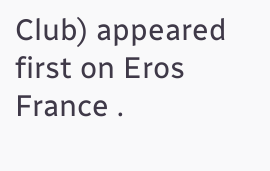Club) appeared first on Eros France .